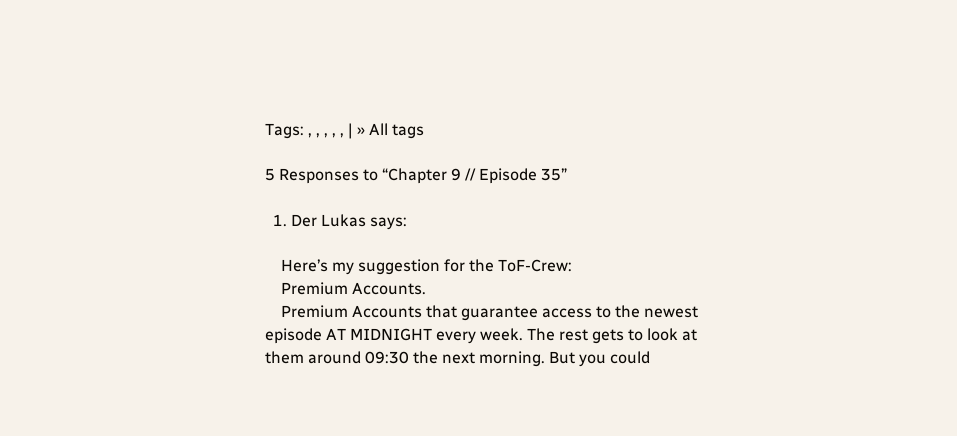Tags: , , , , , | » All tags

5 Responses to “Chapter 9 // Episode 35”

  1. Der Lukas says:

    Here’s my suggestion for the ToF-Crew:
    Premium Accounts.
    Premium Accounts that guarantee access to the newest episode AT MIDNIGHT every week. The rest gets to look at them around 09:30 the next morning. But you could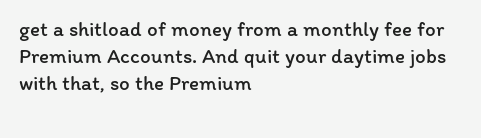get a shitload of money from a monthly fee for Premium Accounts. And quit your daytime jobs with that, so the Premium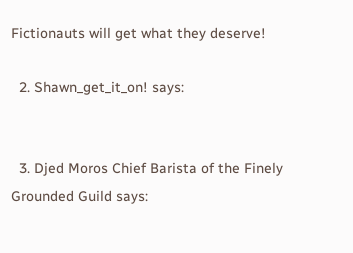Fictionauts will get what they deserve!

  2. Shawn_get_it_on! says:


  3. Djed Moros Chief Barista of the Finely Grounded Guild says: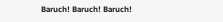Baruch! Baruch! Baruch!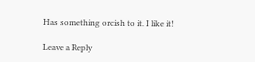Has something orcish to it. I like it!

Leave a Reply